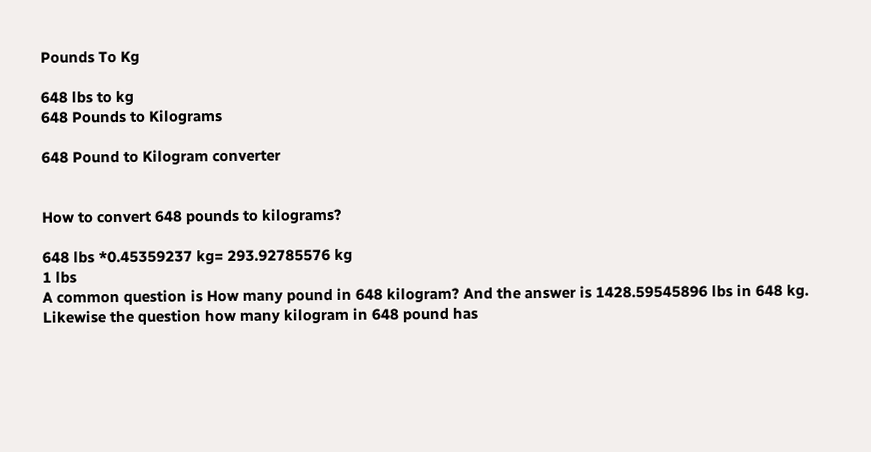Pounds To Kg

648 lbs to kg
648 Pounds to Kilograms

648 Pound to Kilogram converter


How to convert 648 pounds to kilograms?

648 lbs *0.45359237 kg= 293.92785576 kg
1 lbs
A common question is How many pound in 648 kilogram? And the answer is 1428.59545896 lbs in 648 kg. Likewise the question how many kilogram in 648 pound has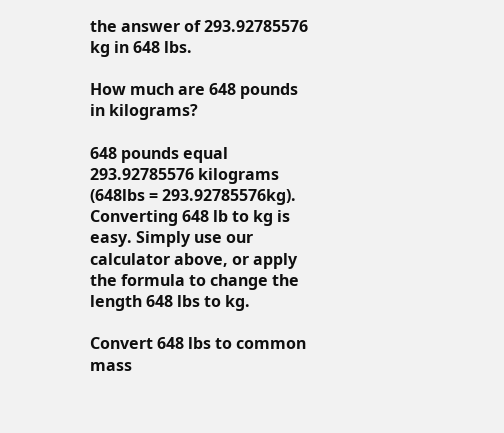the answer of 293.92785576 kg in 648 lbs.

How much are 648 pounds in kilograms?

648 pounds equal 293.92785576 kilograms (648lbs = 293.92785576kg). Converting 648 lb to kg is easy. Simply use our calculator above, or apply the formula to change the length 648 lbs to kg.

Convert 648 lbs to common mass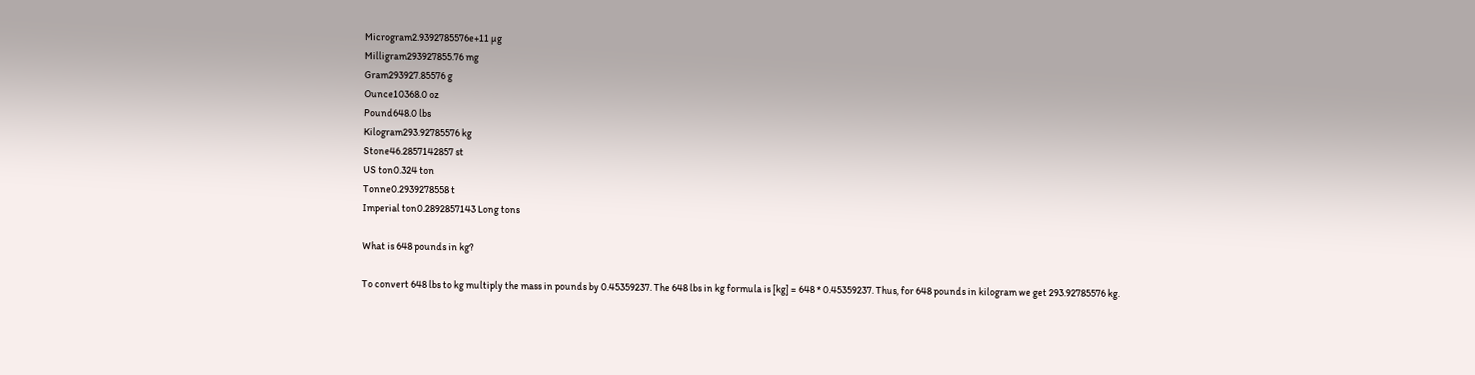Microgram2.9392785576e+11 µg
Milligram293927855.76 mg
Gram293927.85576 g
Ounce10368.0 oz
Pound648.0 lbs
Kilogram293.92785576 kg
Stone46.2857142857 st
US ton0.324 ton
Tonne0.2939278558 t
Imperial ton0.2892857143 Long tons

What is 648 pounds in kg?

To convert 648 lbs to kg multiply the mass in pounds by 0.45359237. The 648 lbs in kg formula is [kg] = 648 * 0.45359237. Thus, for 648 pounds in kilogram we get 293.92785576 kg.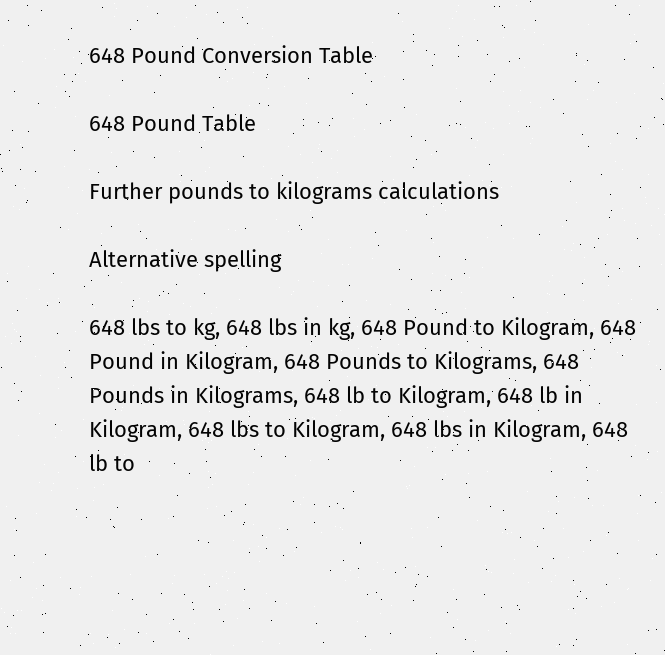648 Pound Conversion Table

648 Pound Table

Further pounds to kilograms calculations

Alternative spelling

648 lbs to kg, 648 lbs in kg, 648 Pound to Kilogram, 648 Pound in Kilogram, 648 Pounds to Kilograms, 648 Pounds in Kilograms, 648 lb to Kilogram, 648 lb in Kilogram, 648 lbs to Kilogram, 648 lbs in Kilogram, 648 lb to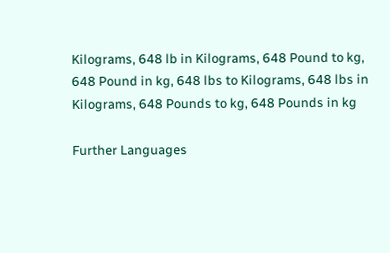Kilograms, 648 lb in Kilograms, 648 Pound to kg, 648 Pound in kg, 648 lbs to Kilograms, 648 lbs in Kilograms, 648 Pounds to kg, 648 Pounds in kg

Further Languages